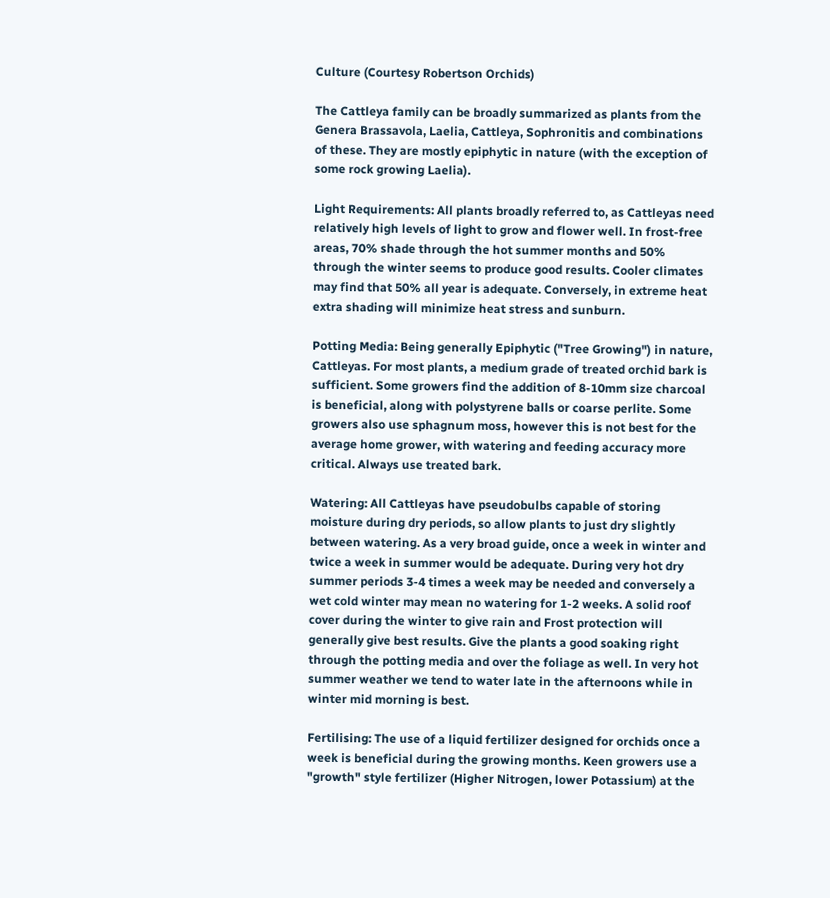Culture (Courtesy Robertson Orchids)

The Cattleya family can be broadly summarized as plants from the Genera Brassavola, Laelia, Cattleya, Sophronitis and combinations of these. They are mostly epiphytic in nature (with the exception of some rock growing Laelia).

Light Requirements: All plants broadly referred to, as Cattleyas need relatively high levels of light to grow and flower well. In frost-free areas, 70% shade through the hot summer months and 50% through the winter seems to produce good results. Cooler climates may find that 50% all year is adequate. Conversely, in extreme heat extra shading will minimize heat stress and sunburn.

Potting Media: Being generally Epiphytic ("Tree Growing") in nature, Cattleyas. For most plants, a medium grade of treated orchid bark is sufficient. Some growers find the addition of 8-10mm size charcoal is beneficial, along with polystyrene balls or coarse perlite. Some growers also use sphagnum moss, however this is not best for the average home grower, with watering and feeding accuracy more critical. Always use treated bark.

Watering: All Cattleyas have pseudobulbs capable of storing moisture during dry periods, so allow plants to just dry slightly between watering. As a very broad guide, once a week in winter and twice a week in summer would be adequate. During very hot dry summer periods 3-4 times a week may be needed and conversely a wet cold winter may mean no watering for 1-2 weeks. A solid roof cover during the winter to give rain and Frost protection will generally give best results. Give the plants a good soaking right through the potting media and over the foliage as well. In very hot summer weather we tend to water late in the afternoons while in winter mid morning is best.

Fertilising: The use of a liquid fertilizer designed for orchids once a week is beneficial during the growing months. Keen growers use a "growth" style fertilizer (Higher Nitrogen, lower Potassium) at the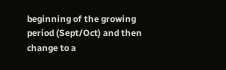beginning of the growing period (Sept/Oct) and then change to a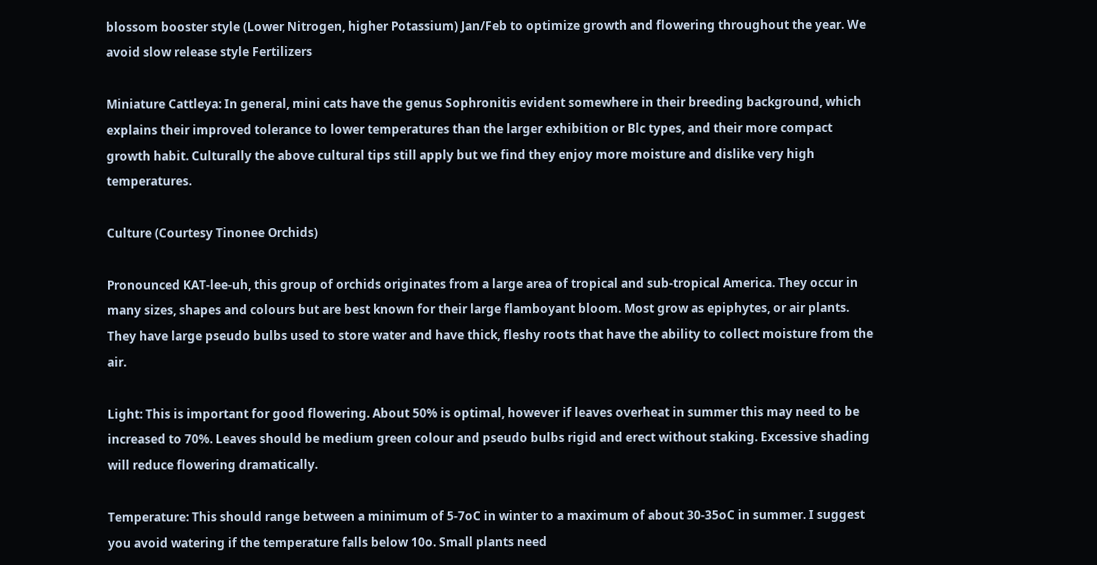blossom booster style (Lower Nitrogen, higher Potassium) Jan/Feb to optimize growth and flowering throughout the year. We avoid slow release style Fertilizers

Miniature Cattleya: In general, mini cats have the genus Sophronitis evident somewhere in their breeding background, which explains their improved tolerance to lower temperatures than the larger exhibition or Blc types, and their more compact growth habit. Culturally the above cultural tips still apply but we find they enjoy more moisture and dislike very high temperatures.

Culture (Courtesy Tinonee Orchids)

Pronounced KAT-lee-uh, this group of orchids originates from a large area of tropical and sub-tropical America. They occur in many sizes, shapes and colours but are best known for their large flamboyant bloom. Most grow as epiphytes, or air plants. They have large pseudo bulbs used to store water and have thick, fleshy roots that have the ability to collect moisture from the air.

Light: This is important for good flowering. About 50% is optimal, however if leaves overheat in summer this may need to be increased to 70%. Leaves should be medium green colour and pseudo bulbs rigid and erect without staking. Excessive shading will reduce flowering dramatically.

Temperature: This should range between a minimum of 5-7oC in winter to a maximum of about 30-35oC in summer. I suggest you avoid watering if the temperature falls below 10o. Small plants need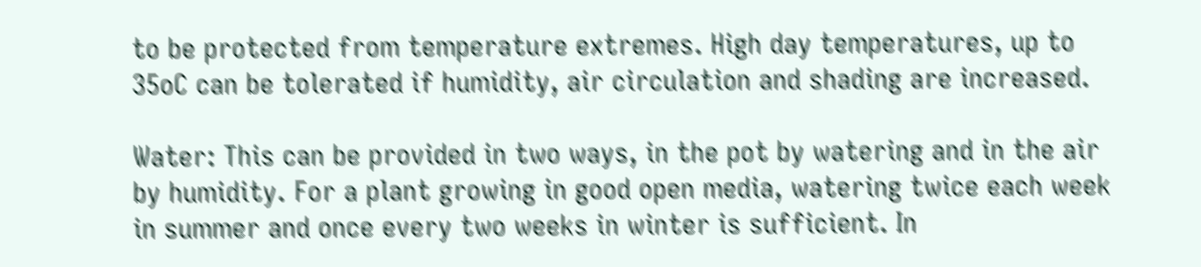to be protected from temperature extremes. High day temperatures, up to 35oC can be tolerated if humidity, air circulation and shading are increased.

Water: This can be provided in two ways, in the pot by watering and in the air by humidity. For a plant growing in good open media, watering twice each week in summer and once every two weeks in winter is sufficient. In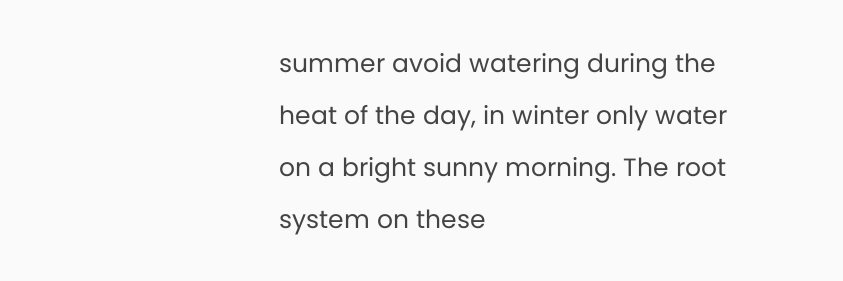summer avoid watering during the heat of the day, in winter only water on a bright sunny morning. The root system on these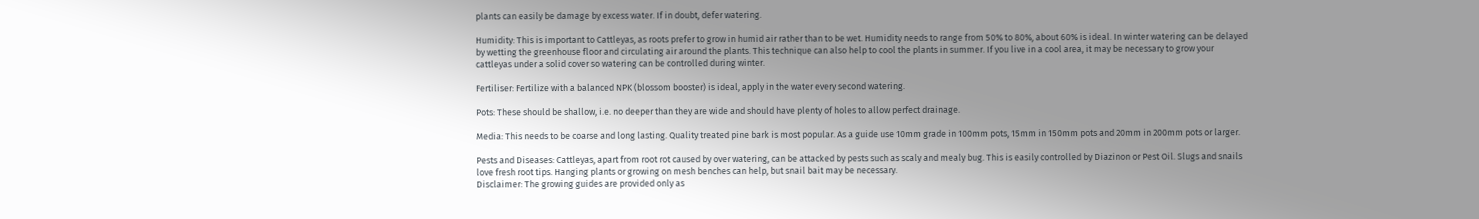plants can easily be damage by excess water. If in doubt, defer watering.

Humidity: This is important to Cattleyas, as roots prefer to grow in humid air rather than to be wet. Humidity needs to range from 50% to 80%, about 60% is ideal. In winter watering can be delayed by wetting the greenhouse floor and circulating air around the plants. This technique can also help to cool the plants in summer. If you live in a cool area, it may be necessary to grow your cattleyas under a solid cover so watering can be controlled during winter.

Fertiliser: Fertilize with a balanced NPK (blossom booster) is ideal, apply in the water every second watering.

Pots: These should be shallow, i.e. no deeper than they are wide and should have plenty of holes to allow perfect drainage.

Media: This needs to be coarse and long lasting. Quality treated pine bark is most popular. As a guide use 10mm grade in 100mm pots, 15mm in 150mm pots and 20mm in 200mm pots or larger.

Pests and Diseases: Cattleyas, apart from root rot caused by over watering, can be attacked by pests such as scaly and mealy bug. This is easily controlled by Diazinon or Pest Oil. Slugs and snails love fresh root tips. Hanging plants or growing on mesh benches can help, but snail bait may be necessary.
Disclaimer: The growing guides are provided only as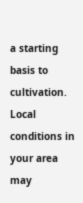a starting basis to cultivation. Local conditions in your area may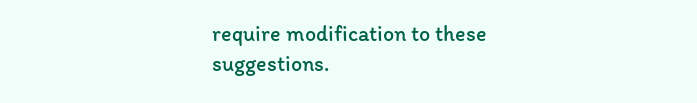require modification to these suggestions.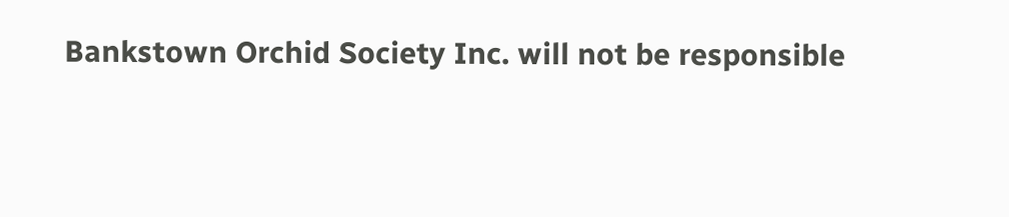Bankstown Orchid Society Inc. will not be responsible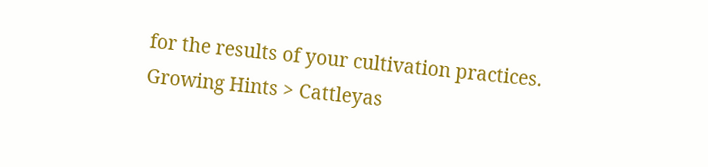for the results of your cultivation practices.
Growing Hints > Cattleyas